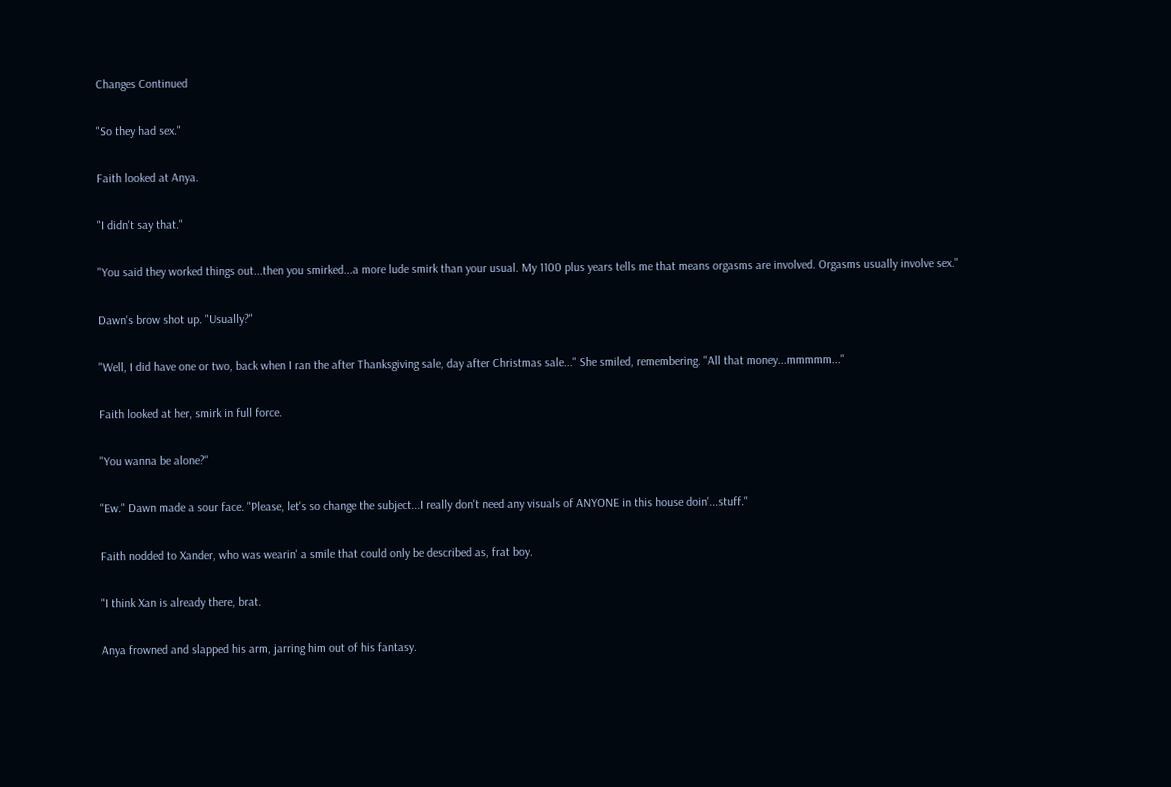Changes Continued

"So they had sex."

Faith looked at Anya.

"I didn't say that."

"You said they worked things out...then you smirked...a more lude smirk than your usual. My 1100 plus years tells me that means orgasms are involved. Orgasms usually involve sex."

Dawn's brow shot up. "Usually?"

"Well, I did have one or two, back when I ran the after Thanksgiving sale, day after Christmas sale..." She smiled, remembering. "All that money...mmmmm..."

Faith looked at her, smirk in full force.

"You wanna be alone?"

"Ew." Dawn made a sour face. "Please, let's so change the subject...I really don't need any visuals of ANYONE in this house doin'...stuff."

Faith nodded to Xander, who was wearin' a smile that could only be described as, frat boy.

"I think Xan is already there, brat.

Anya frowned and slapped his arm, jarring him out of his fantasy.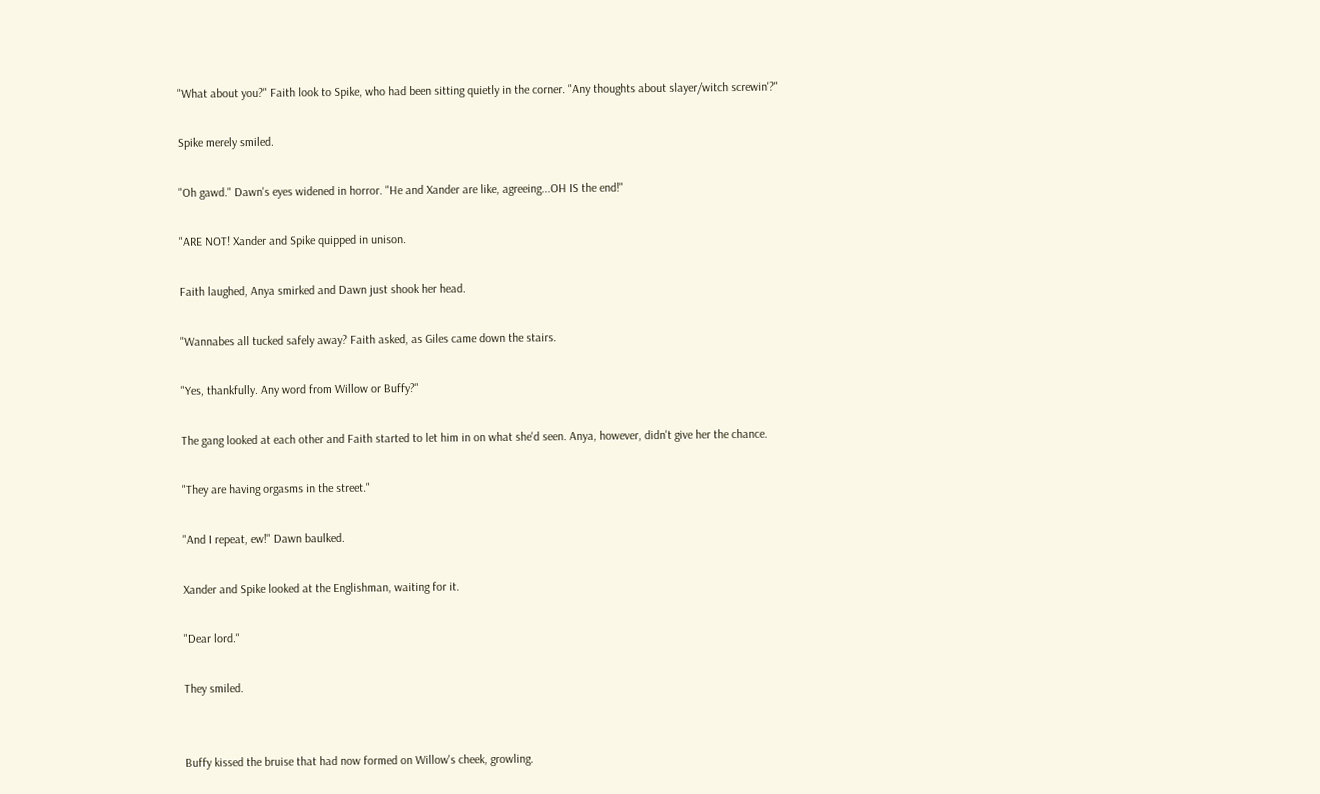"What about you?" Faith look to Spike, who had been sitting quietly in the corner. "Any thoughts about slayer/witch screwin'?"

Spike merely smiled.

"Oh gawd." Dawn's eyes widened in horror. "He and Xander are like, agreeing...OH IS the end!"

"ARE NOT! Xander and Spike quipped in unison.

Faith laughed, Anya smirked and Dawn just shook her head.

"Wannabes all tucked safely away? Faith asked, as Giles came down the stairs.

"Yes, thankfully. Any word from Willow or Buffy?"

The gang looked at each other and Faith started to let him in on what she'd seen. Anya, however, didn't give her the chance.

"They are having orgasms in the street."

"And I repeat, ew!" Dawn baulked.

Xander and Spike looked at the Englishman, waiting for it.

"Dear lord."

They smiled.


Buffy kissed the bruise that had now formed on Willow's cheek, growling.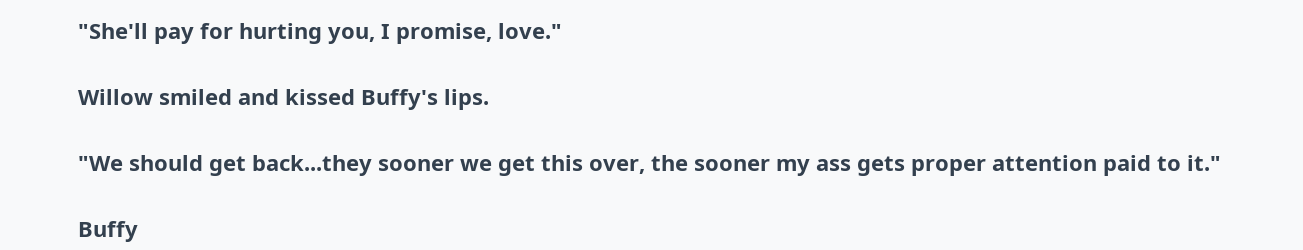"She'll pay for hurting you, I promise, love."

Willow smiled and kissed Buffy's lips.

"We should get back...they sooner we get this over, the sooner my ass gets proper attention paid to it."

Buffy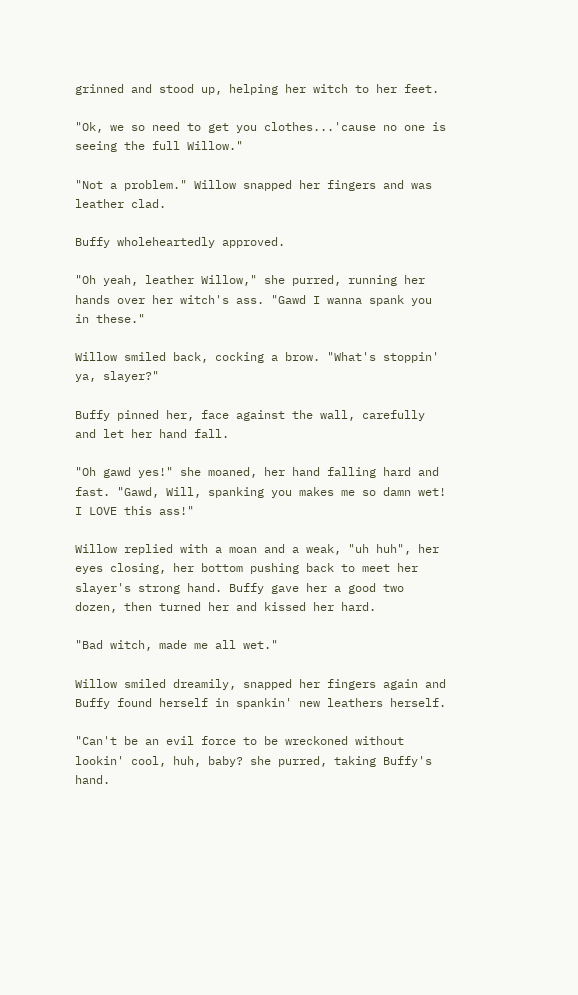grinned and stood up, helping her witch to her feet.

"Ok, we so need to get you clothes...'cause no one is seeing the full Willow."

"Not a problem." Willow snapped her fingers and was leather clad.

Buffy wholeheartedly approved.

"Oh yeah, leather Willow," she purred, running her hands over her witch's ass. "Gawd I wanna spank you in these."

Willow smiled back, cocking a brow. "What's stoppin' ya, slayer?"

Buffy pinned her, face against the wall, carefully and let her hand fall.

"Oh gawd yes!" she moaned, her hand falling hard and fast. "Gawd, Will, spanking you makes me so damn wet! I LOVE this ass!"

Willow replied with a moan and a weak, "uh huh", her eyes closing, her bottom pushing back to meet her slayer's strong hand. Buffy gave her a good two dozen, then turned her and kissed her hard.

"Bad witch, made me all wet."

Willow smiled dreamily, snapped her fingers again and Buffy found herself in spankin' new leathers herself.

"Can't be an evil force to be wreckoned without lookin' cool, huh, baby? she purred, taking Buffy's hand.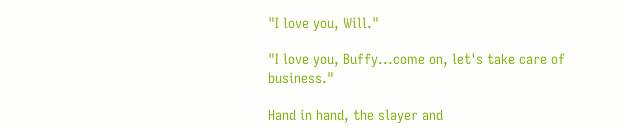"I love you, Will."

"I love you, Buffy...come on, let's take care of business."

Hand in hand, the slayer and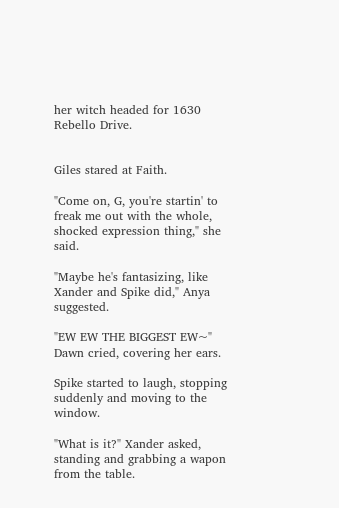her witch headed for 1630 Rebello Drive.


Giles stared at Faith.

"Come on, G, you're startin' to freak me out with the whole, shocked expression thing," she said.

"Maybe he's fantasizing, like Xander and Spike did," Anya suggested.

"EW EW THE BIGGEST EW~" Dawn cried, covering her ears.

Spike started to laugh, stopping suddenly and moving to the window.

"What is it?" Xander asked, standing and grabbing a wapon from the table.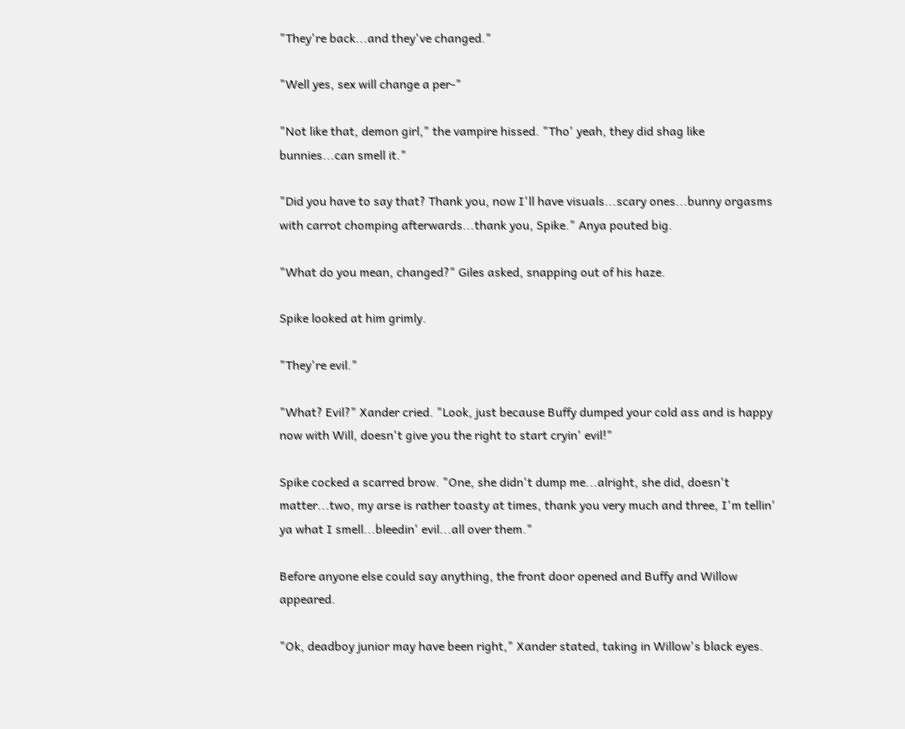"They're back...and they've changed."

"Well yes, sex will change a per-"

"Not like that, demon girl," the vampire hissed. "Tho' yeah, they did shag like bunnies...can smell it."

"Did you have to say that? Thank you, now I'll have visuals...scary ones...bunny orgasms with carrot chomping afterwards...thank you, Spike." Anya pouted big.

"What do you mean, changed?" Giles asked, snapping out of his haze.

Spike looked at him grimly.

"They're evil."

"What? Evil?" Xander cried. "Look, just because Buffy dumped your cold ass and is happy now with Will, doesn't give you the right to start cryin' evil!"

Spike cocked a scarred brow. "One, she didn't dump me...alright, she did, doesn't matter...two, my arse is rather toasty at times, thank you very much and three, I'm tellin' ya what I smell...bleedin' evil...all over them."

Before anyone else could say anything, the front door opened and Buffy and Willow appeared.

"Ok, deadboy junior may have been right," Xander stated, taking in Willow's black eyes.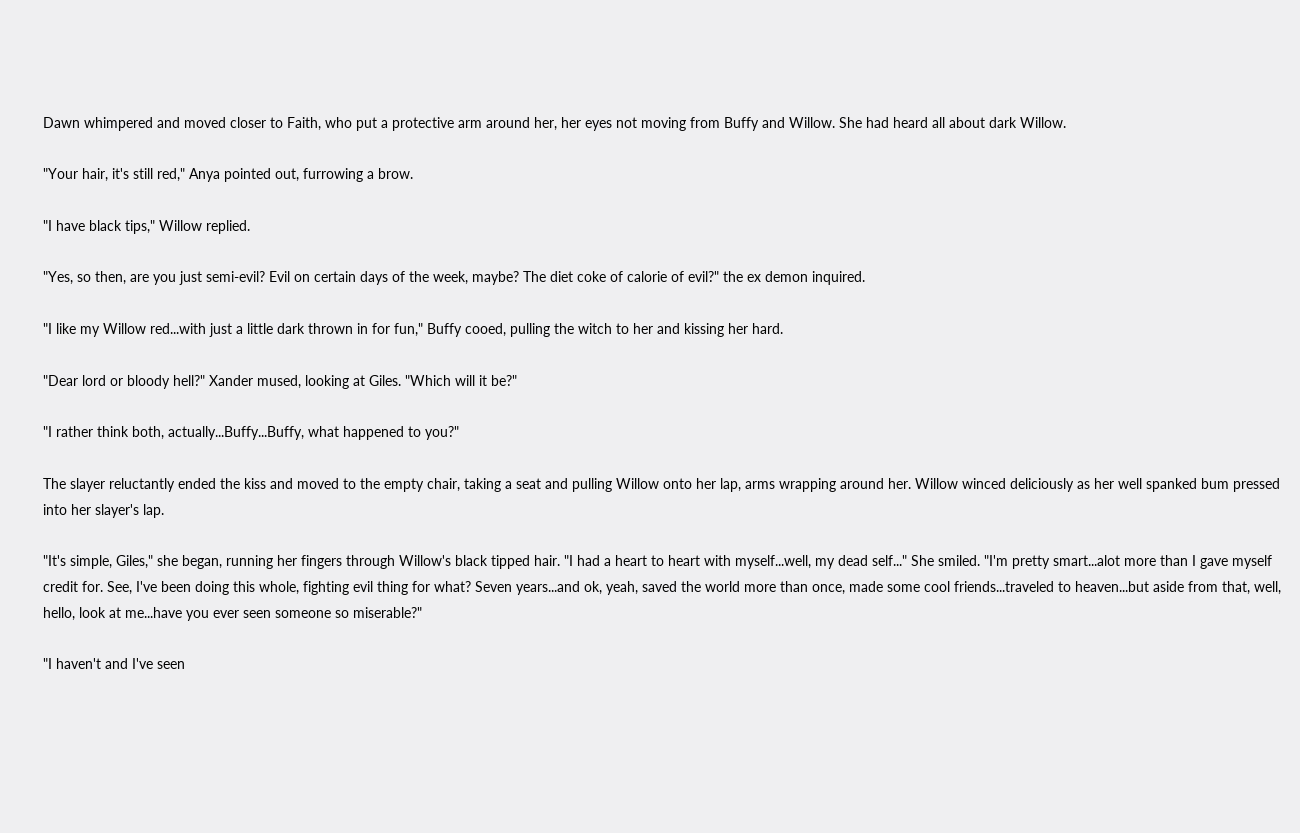Dawn whimpered and moved closer to Faith, who put a protective arm around her, her eyes not moving from Buffy and Willow. She had heard all about dark Willow.

"Your hair, it's still red," Anya pointed out, furrowing a brow.

"I have black tips," Willow replied.

"Yes, so then, are you just semi-evil? Evil on certain days of the week, maybe? The diet coke of calorie of evil?" the ex demon inquired.

"I like my Willow red...with just a little dark thrown in for fun," Buffy cooed, pulling the witch to her and kissing her hard.

"Dear lord or bloody hell?" Xander mused, looking at Giles. "Which will it be?"

"I rather think both, actually...Buffy...Buffy, what happened to you?"

The slayer reluctantly ended the kiss and moved to the empty chair, taking a seat and pulling Willow onto her lap, arms wrapping around her. Willow winced deliciously as her well spanked bum pressed into her slayer's lap.

"It's simple, Giles," she began, running her fingers through Willow's black tipped hair. "I had a heart to heart with myself...well, my dead self..." She smiled. "I'm pretty smart...alot more than I gave myself credit for. See, I've been doing this whole, fighting evil thing for what? Seven years...and ok, yeah, saved the world more than once, made some cool friends...traveled to heaven...but aside from that, well, hello, look at me...have you ever seen someone so miserable?"

"I haven't and I've seen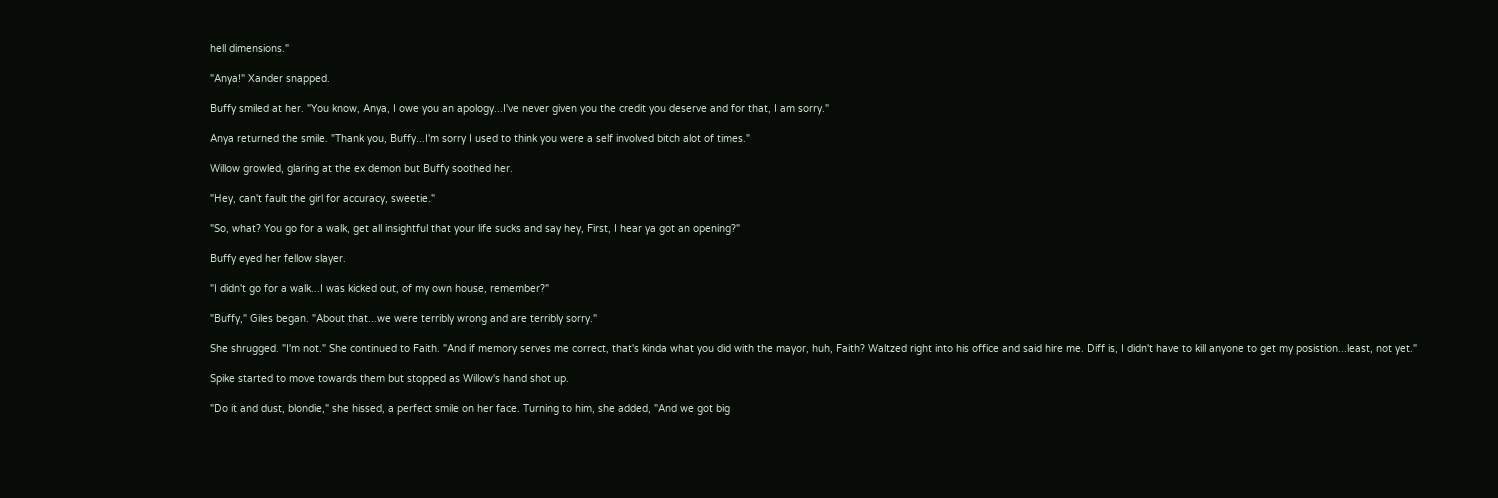hell dimensions."

"Anya!" Xander snapped.

Buffy smiled at her. "You know, Anya, I owe you an apology...I've never given you the credit you deserve and for that, I am sorry."

Anya returned the smile. "Thank you, Buffy...I'm sorry I used to think you were a self involved bitch alot of times."

Willow growled, glaring at the ex demon but Buffy soothed her.

"Hey, can't fault the girl for accuracy, sweetie."

"So, what? You go for a walk, get all insightful that your life sucks and say hey, First, I hear ya got an opening?"

Buffy eyed her fellow slayer.

"I didn't go for a walk...I was kicked out, of my own house, remember?"

"Buffy," Giles began. "About that...we were terribly wrong and are terribly sorry."

She shrugged. "I'm not." She continued to Faith. "And if memory serves me correct, that's kinda what you did with the mayor, huh, Faith? Waltzed right into his office and said hire me. Diff is, I didn't have to kill anyone to get my posistion...least, not yet."

Spike started to move towards them but stopped as Willow's hand shot up.

"Do it and dust, blondie," she hissed, a perfect smile on her face. Turning to him, she added, "And we got big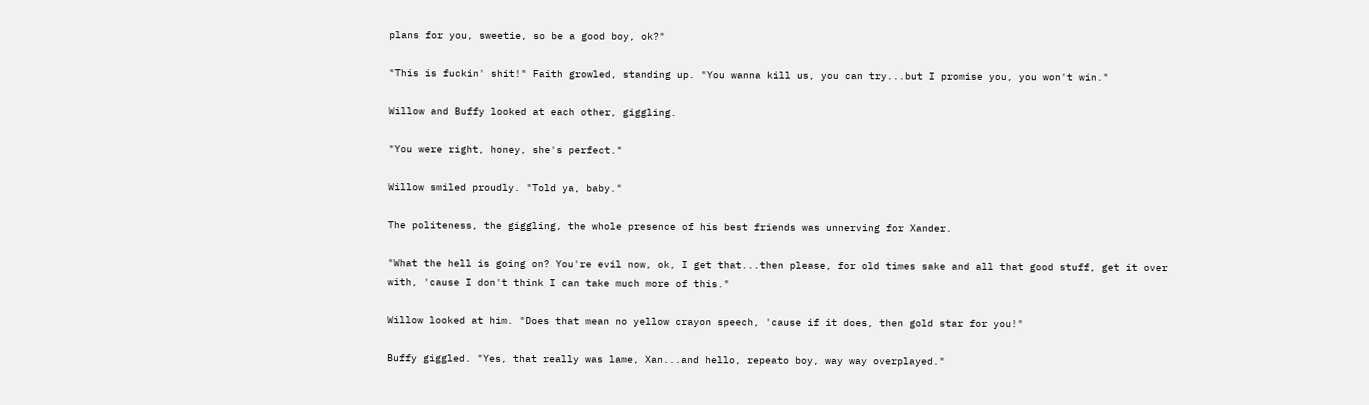plans for you, sweetie, so be a good boy, ok?"

"This is fuckin' shit!" Faith growled, standing up. "You wanna kill us, you can try...but I promise you, you won't win."

Willow and Buffy looked at each other, giggling.

"You were right, honey, she's perfect."

Willow smiled proudly. "Told ya, baby."

The politeness, the giggling, the whole presence of his best friends was unnerving for Xander.

"What the hell is going on? You're evil now, ok, I get that...then please, for old times sake and all that good stuff, get it over with, 'cause I don't think I can take much more of this."

Willow looked at him. "Does that mean no yellow crayon speech, 'cause if it does, then gold star for you!"

Buffy giggled. "Yes, that really was lame, Xan...and hello, repeato boy, way way overplayed."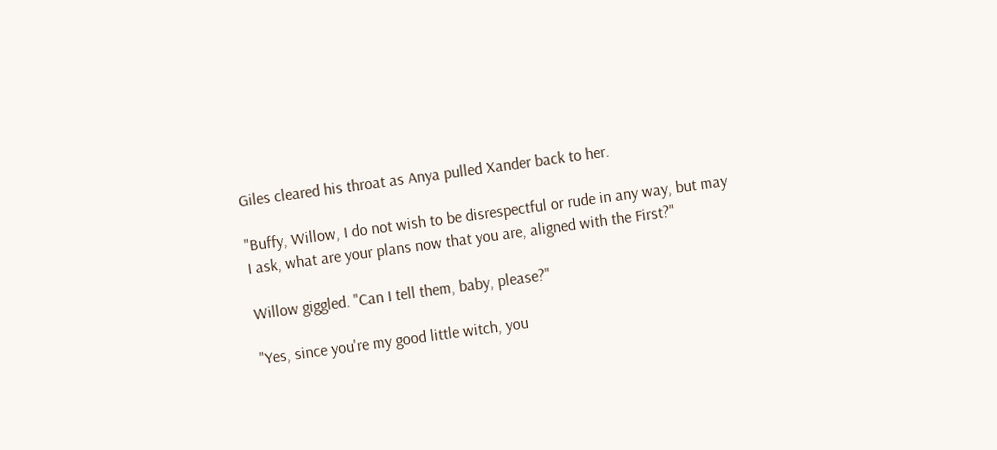Giles cleared his throat as Anya pulled Xander back to her.

"Buffy, Willow, I do not wish to be disrespectful or rude in any way, but may I ask, what are your plans now that you are, aligned with the First?"

Willow giggled. "Can I tell them, baby, please?"

"Yes, since you're my good little witch, you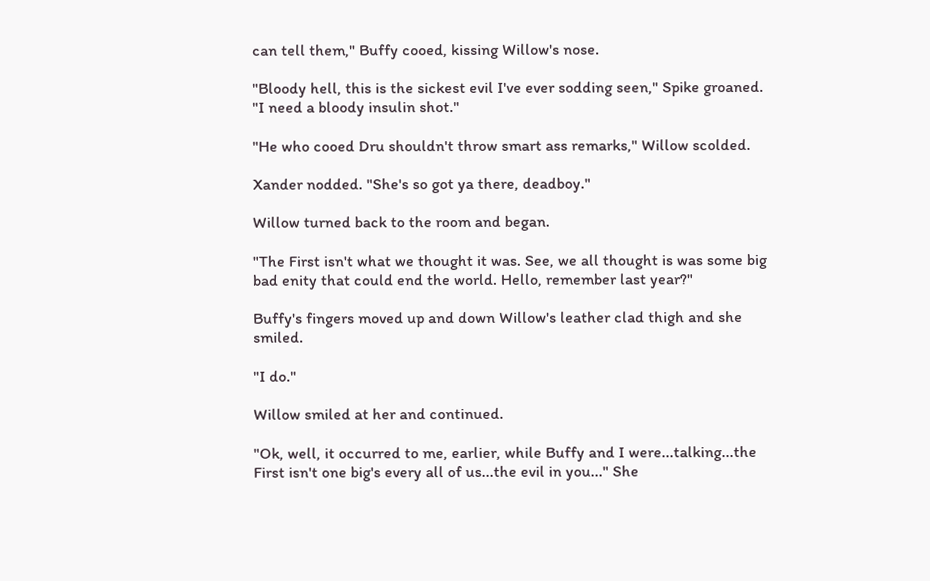can tell them," Buffy cooed, kissing Willow's nose.

"Bloody hell, this is the sickest evil I've ever sodding seen," Spike groaned. "I need a bloody insulin shot."

"He who cooed Dru shouldn't throw smart ass remarks," Willow scolded.

Xander nodded. "She's so got ya there, deadboy."

Willow turned back to the room and began.

"The First isn't what we thought it was. See, we all thought is was some big bad enity that could end the world. Hello, remember last year?"

Buffy's fingers moved up and down Willow's leather clad thigh and she smiled.

"I do."

Willow smiled at her and continued.

"Ok, well, it occurred to me, earlier, while Buffy and I were...talking...the First isn't one big's every all of us...the evil in you..." She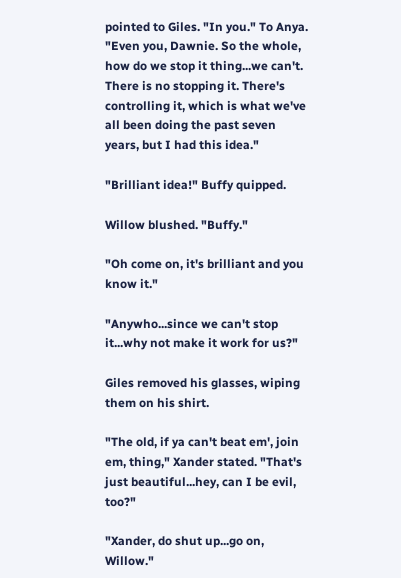pointed to Giles. "In you." To Anya. "Even you, Dawnie. So the whole, how do we stop it thing...we can't. There is no stopping it. There's controlling it, which is what we've all been doing the past seven years, but I had this idea."

"Brilliant idea!" Buffy quipped.

Willow blushed. "Buffy."

"Oh come on, it's brilliant and you know it."

"Anywho...since we can't stop it...why not make it work for us?"

Giles removed his glasses, wiping them on his shirt.

"The old, if ya can't beat em', join em, thing," Xander stated. "That's just beautiful...hey, can I be evil, too?"

"Xander, do shut up...go on, Willow."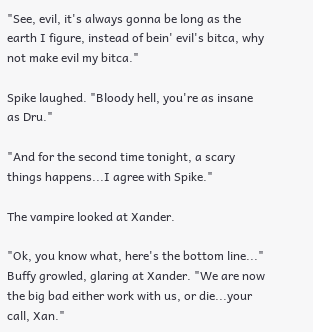"See, evil, it's always gonna be long as the earth I figure, instead of bein' evil's bitca, why not make evil my bitca."

Spike laughed. "Bloody hell, you're as insane as Dru."

"And for the second time tonight, a scary things happens...I agree with Spike."

The vampire looked at Xander.

"Ok, you know what, here's the bottom line..." Buffy growled, glaring at Xander. "We are now the big bad either work with us, or die...your call, Xan."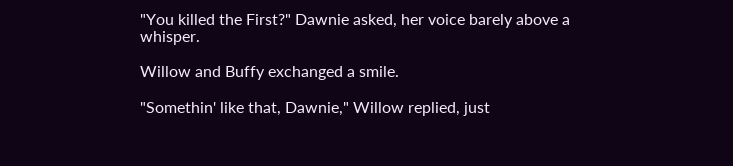"You killed the First?" Dawnie asked, her voice barely above a whisper.

Willow and Buffy exchanged a smile.

"Somethin' like that, Dawnie," Willow replied, just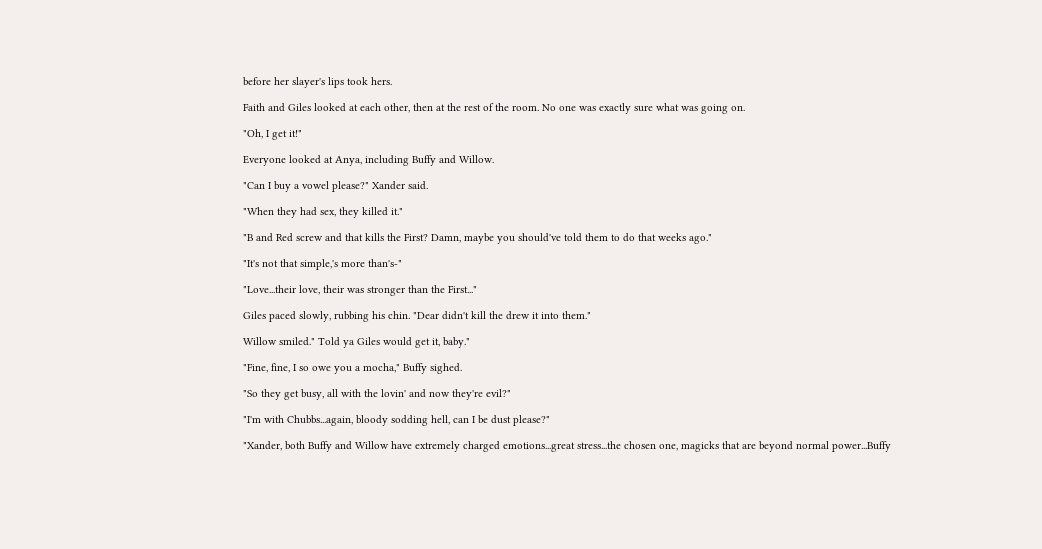before her slayer's lips took hers.

Faith and Giles looked at each other, then at the rest of the room. No one was exactly sure what was going on.

"Oh, I get it!"

Everyone looked at Anya, including Buffy and Willow.

"Can I buy a vowel please?" Xander said.

"When they had sex, they killed it."

"B and Red screw and that kills the First? Damn, maybe you should've told them to do that weeks ago."

"It's not that simple,'s more than's-"

"Love...their love, their was stronger than the First..."

Giles paced slowly, rubbing his chin. "Dear didn't kill the drew it into them."

Willow smiled." Told ya Giles would get it, baby."

"Fine, fine, I so owe you a mocha," Buffy sighed.

"So they get busy, all with the lovin' and now they're evil?"

"I'm with Chubbs...again, bloody sodding hell, can I be dust please?"

"Xander, both Buffy and Willow have extremely charged emotions...great stress...the chosen one, magicks that are beyond normal power...Buffy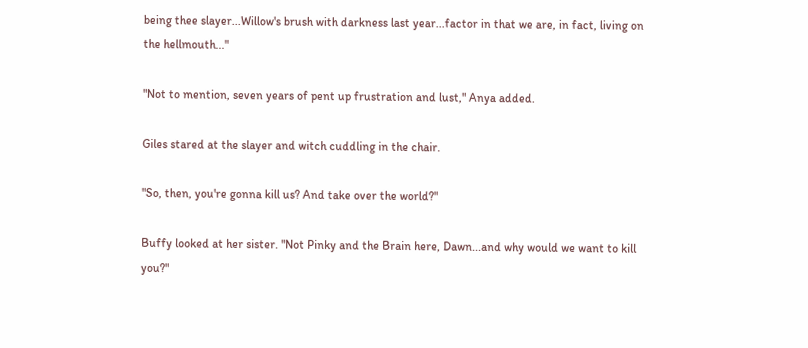being thee slayer...Willow's brush with darkness last year...factor in that we are, in fact, living on the hellmouth..."

"Not to mention, seven years of pent up frustration and lust," Anya added.

Giles stared at the slayer and witch cuddling in the chair.

"So, then, you're gonna kill us? And take over the world?"

Buffy looked at her sister. "Not Pinky and the Brain here, Dawn...and why would we want to kill you?"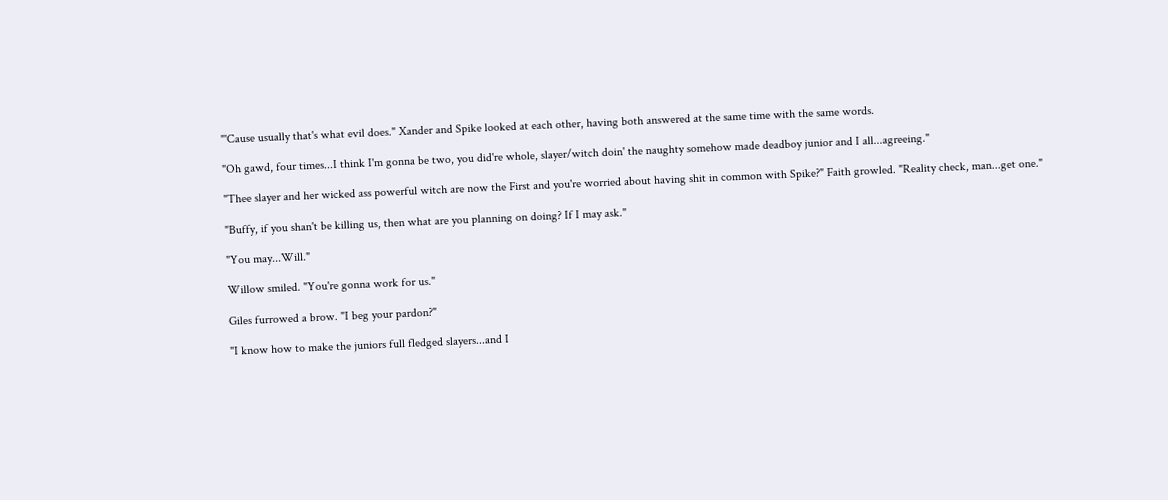"'Cause usually that's what evil does." Xander and Spike looked at each other, having both answered at the same time with the same words.

"Oh gawd, four times...I think I'm gonna be two, you did're whole, slayer/witch doin' the naughty somehow made deadboy junior and I all...agreeing."

"Thee slayer and her wicked ass powerful witch are now the First and you're worried about having shit in common with Spike?" Faith growled. "Reality check, man...get one."

"Buffy, if you shan't be killing us, then what are you planning on doing? If I may ask."

"You may...Will."

Willow smiled. "You're gonna work for us."

Giles furrowed a brow. "I beg your pardon?"

"I know how to make the juniors full fledged slayers...and I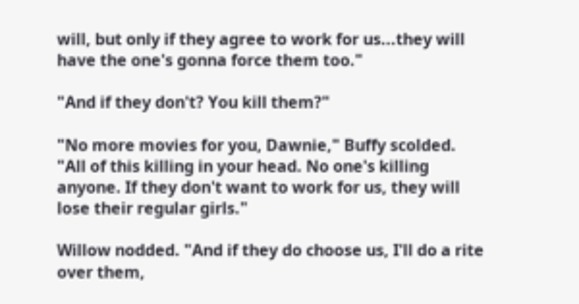will, but only if they agree to work for us...they will have the one's gonna force them too."

"And if they don't? You kill them?"

"No more movies for you, Dawnie," Buffy scolded. "All of this killing in your head. No one's killing anyone. If they don't want to work for us, they will lose their regular girls."

Willow nodded. "And if they do choose us, I'll do a rite over them,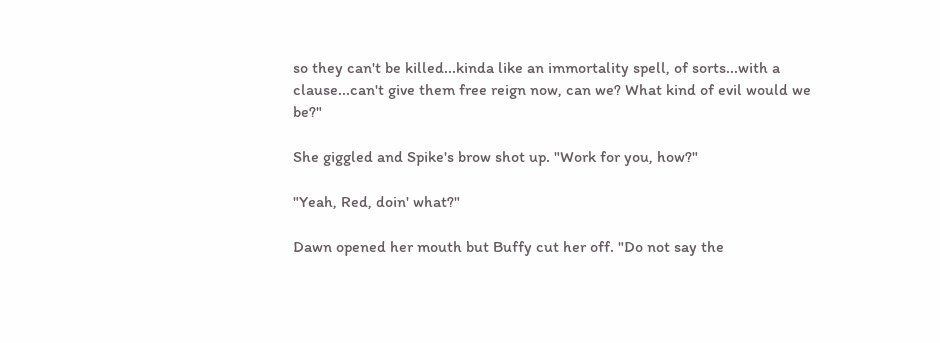so they can't be killed...kinda like an immortality spell, of sorts...with a clause...can't give them free reign now, can we? What kind of evil would we be?"

She giggled and Spike's brow shot up. "Work for you, how?"

"Yeah, Red, doin' what?"

Dawn opened her mouth but Buffy cut her off. "Do not say the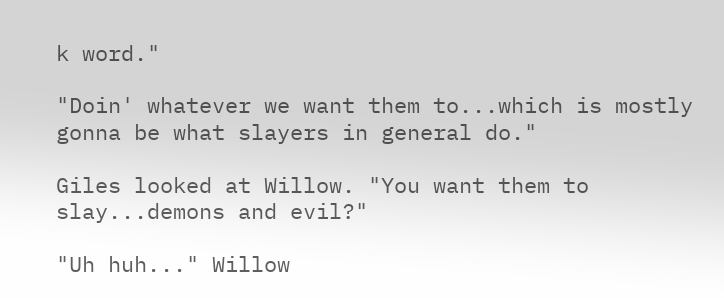k word."

"Doin' whatever we want them to...which is mostly gonna be what slayers in general do."

Giles looked at Willow. "You want them to slay...demons and evil?"

"Uh huh..." Willow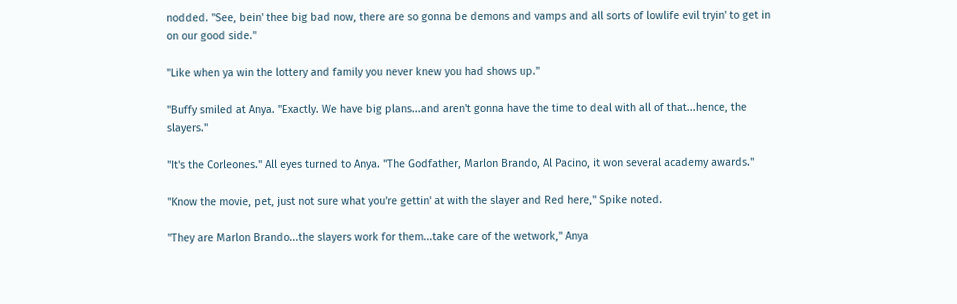nodded. "See, bein' thee big bad now, there are so gonna be demons and vamps and all sorts of lowlife evil tryin' to get in on our good side."

"Like when ya win the lottery and family you never knew you had shows up."

"Buffy smiled at Anya. "Exactly. We have big plans...and aren't gonna have the time to deal with all of that...hence, the slayers."

"It's the Corleones." All eyes turned to Anya. "The Godfather, Marlon Brando, Al Pacino, it won several academy awards."

"Know the movie, pet, just not sure what you're gettin' at with the slayer and Red here," Spike noted.

"They are Marlon Brando...the slayers work for them...take care of the wetwork," Anya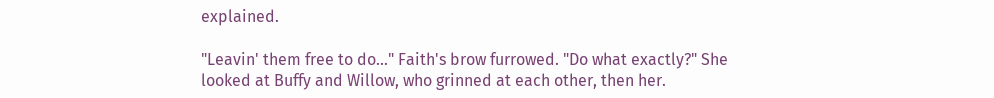explained.

"Leavin' them free to do..." Faith's brow furrowed. "Do what exactly?" She looked at Buffy and Willow, who grinned at each other, then her.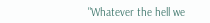"Whatever the hell we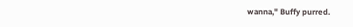wanna," Buffy purred.